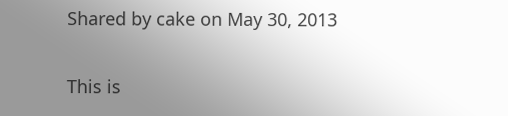Shared by cake on May 30, 2013

This is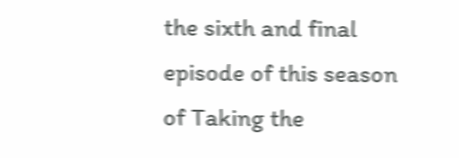the sixth and final episode of this season of Taking the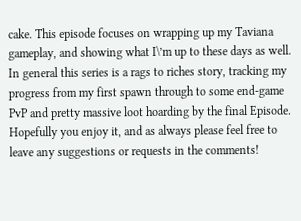cake. This episode focuses on wrapping up my Taviana gameplay, and showing what I\’m up to these days as well.
In general this series is a rags to riches story, tracking my progress from my first spawn through to some end-game PvP and pretty massive loot hoarding by the final Episode.
Hopefully you enjoy it, and as always please feel free to leave any suggestions or requests in the comments!